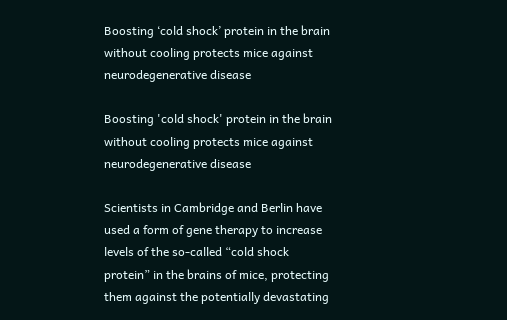Boosting ‘cold shock’ protein in the brain without cooling protects mice against neurodegenerative disease

Boosting 'cold shock' protein in the brain without cooling protects mice against neurodegenerative disease

Scientists in Cambridge and Berlin have used a form of gene therapy to increase levels of the so-called “cold shock protein” in the brains of mice, protecting them against the potentially devastating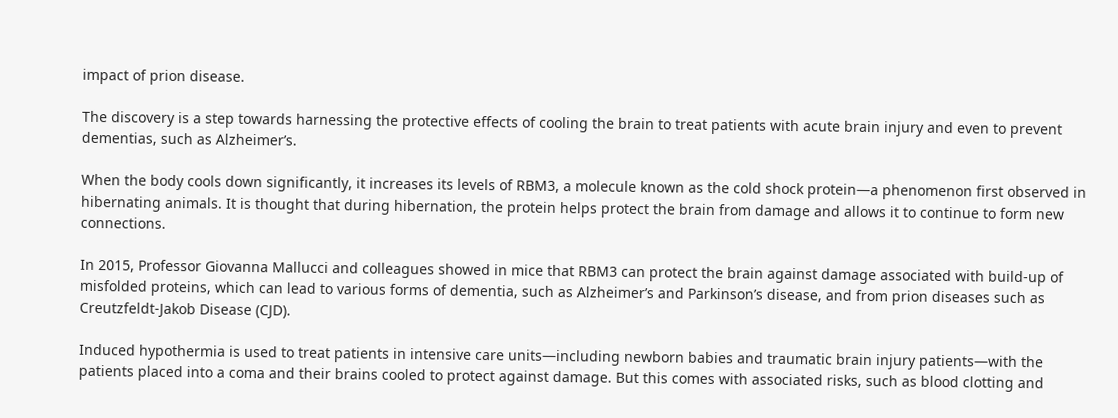impact of prion disease.

The discovery is a step towards harnessing the protective effects of cooling the brain to treat patients with acute brain injury and even to prevent dementias, such as Alzheimer’s.

When the body cools down significantly, it increases its levels of RBM3, a molecule known as the cold shock protein—a phenomenon first observed in hibernating animals. It is thought that during hibernation, the protein helps protect the brain from damage and allows it to continue to form new connections.

In 2015, Professor Giovanna Mallucci and colleagues showed in mice that RBM3 can protect the brain against damage associated with build-up of misfolded proteins, which can lead to various forms of dementia, such as Alzheimer’s and Parkinson’s disease, and from prion diseases such as Creutzfeldt-Jakob Disease (CJD).

Induced hypothermia is used to treat patients in intensive care units—including newborn babies and traumatic brain injury patients—with the patients placed into a coma and their brains cooled to protect against damage. But this comes with associated risks, such as blood clotting and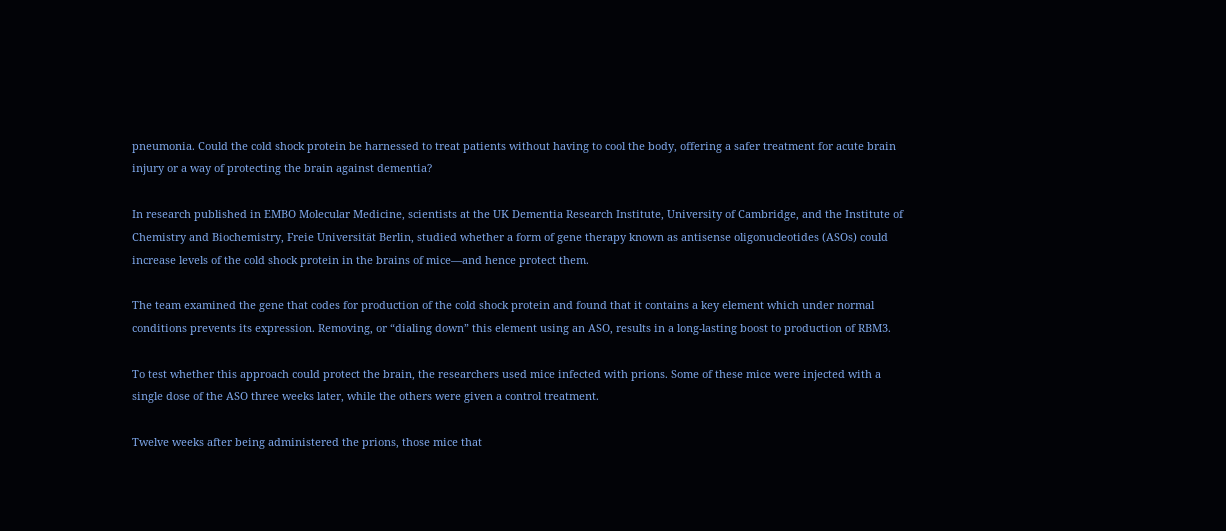pneumonia. Could the cold shock protein be harnessed to treat patients without having to cool the body, offering a safer treatment for acute brain injury or a way of protecting the brain against dementia?

In research published in EMBO Molecular Medicine, scientists at the UK Dementia Research Institute, University of Cambridge, and the Institute of Chemistry and Biochemistry, Freie Universität Berlin, studied whether a form of gene therapy known as antisense oligonucleotides (ASOs) could increase levels of the cold shock protein in the brains of mice—and hence protect them.

The team examined the gene that codes for production of the cold shock protein and found that it contains a key element which under normal conditions prevents its expression. Removing, or “dialing down” this element using an ASO, results in a long-lasting boost to production of RBM3.

To test whether this approach could protect the brain, the researchers used mice infected with prions. Some of these mice were injected with a single dose of the ASO three weeks later, while the others were given a control treatment.

Twelve weeks after being administered the prions, those mice that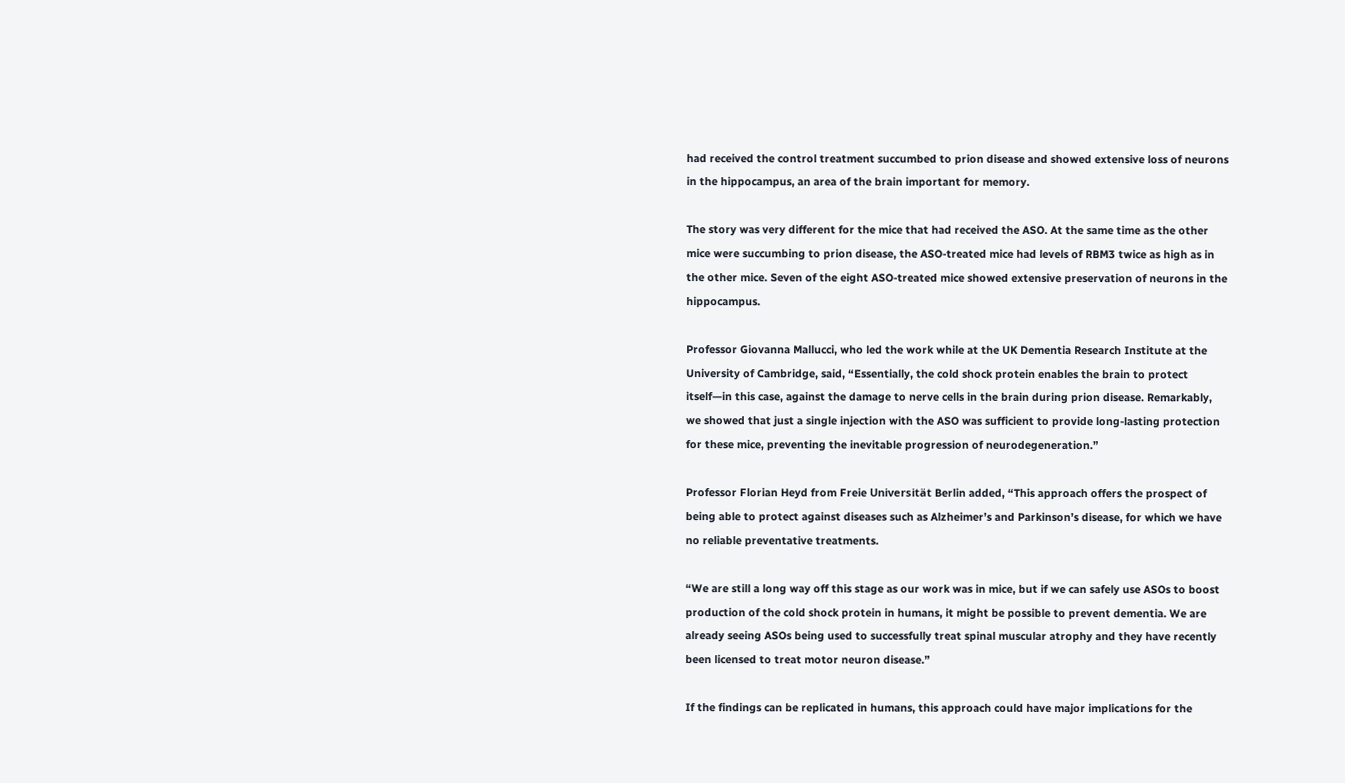had received the control treatment succumbed to prion disease and showed extensive loss of neurons in the hippocampus, an area of the brain important for memory.

The story was very different for the mice that had received the ASO. At the same time as the other mice were succumbing to prion disease, the ASO-treated mice had levels of RBM3 twice as high as in the other mice. Seven of the eight ASO-treated mice showed extensive preservation of neurons in the hippocampus.

Professor Giovanna Mallucci, who led the work while at the UK Dementia Research Institute at the University of Cambridge, said, “Essentially, the cold shock protein enables the brain to protect itself—in this case, against the damage to nerve cells in the brain during prion disease. Remarkably, we showed that just a single injection with the ASO was sufficient to provide long-lasting protection for these mice, preventing the inevitable progression of neurodegeneration.”

Professor Florian Heyd from Freie Universität Berlin added, “This approach offers the prospect of being able to protect against diseases such as Alzheimer’s and Parkinson’s disease, for which we have no reliable preventative treatments.

“We are still a long way off this stage as our work was in mice, but if we can safely use ASOs to boost production of the cold shock protein in humans, it might be possible to prevent dementia. We are already seeing ASOs being used to successfully treat spinal muscular atrophy and they have recently been licensed to treat motor neuron disease.”

If the findings can be replicated in humans, this approach could have major implications for the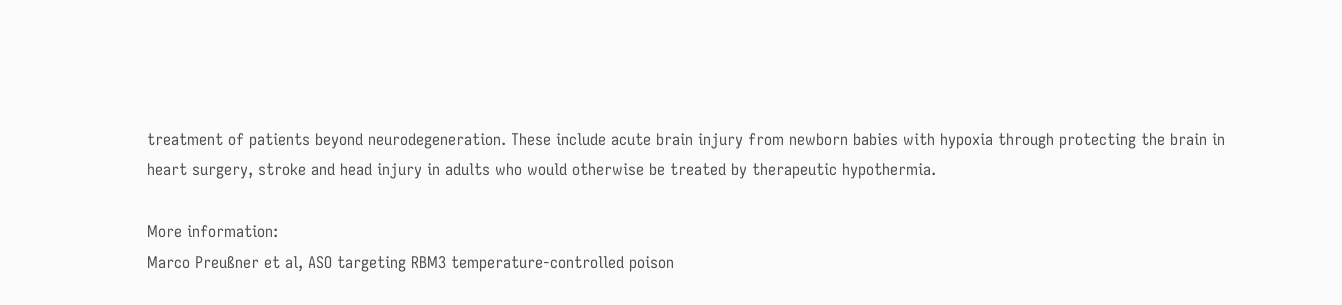treatment of patients beyond neurodegeneration. These include acute brain injury from newborn babies with hypoxia through protecting the brain in heart surgery, stroke and head injury in adults who would otherwise be treated by therapeutic hypothermia.

More information:
Marco Preußner et al, ASO targeting RBM3 temperature‐controlled poison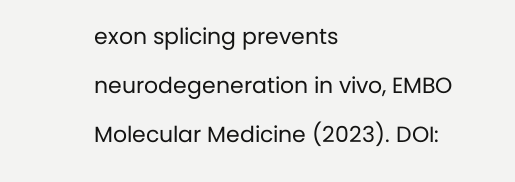exon splicing prevents neurodegeneration in vivo, EMBO Molecular Medicine (2023). DOI: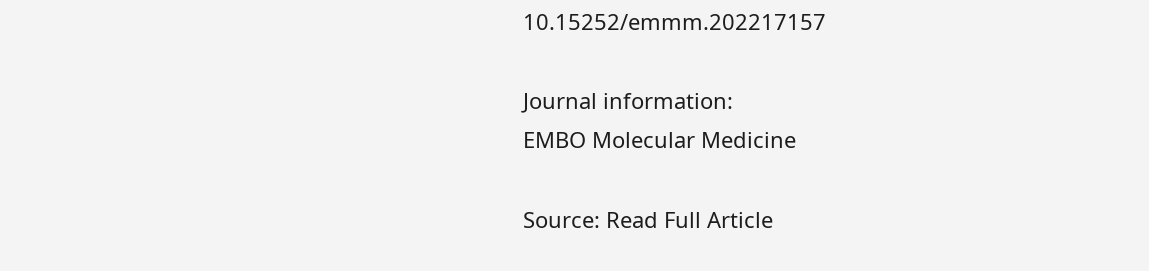10.15252/emmm.202217157

Journal information:
EMBO Molecular Medicine

Source: Read Full Article